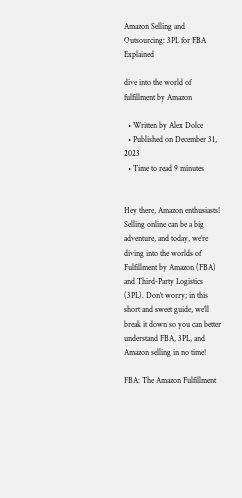Amazon Selling and Outsourcing: 3PL for FBA Explained

dive into the world of fulfillment by Amazon

  • Written by Alex Dolce
  • Published on December 31, 2023
  • Time to read 9 minutes


Hey there, Amazon enthusiasts! Selling online can be a big adventure, and today, we’re diving into the worlds of Fulfillment by Amazon (FBA) and Third-Party Logistics (3PL). Don’t worry; in this short and sweet guide, we’ll break it down so you can better understand FBA, 3PL, and Amazon selling in no time!

FBA: The Amazon Fulfillment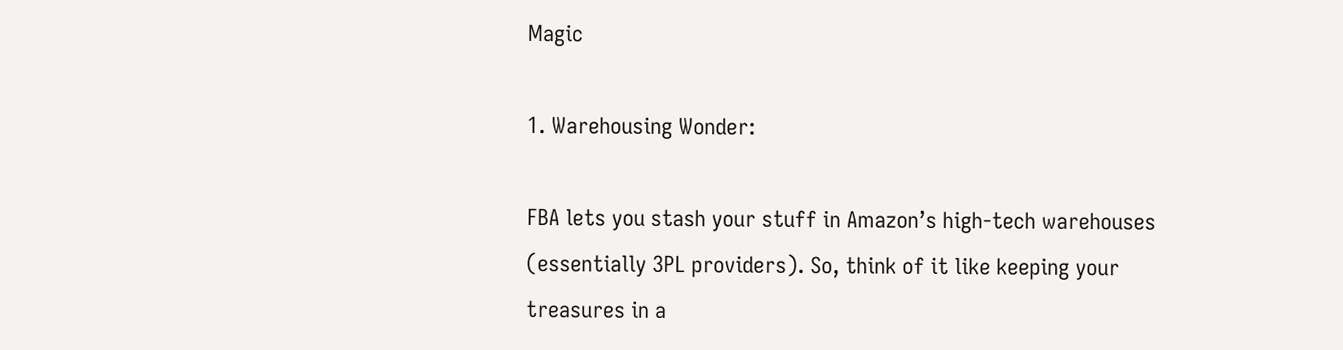Magic

1. Warehousing Wonder:

FBA lets you stash your stuff in Amazon’s high-tech warehouses (essentially 3PL providers). So, think of it like keeping your treasures in a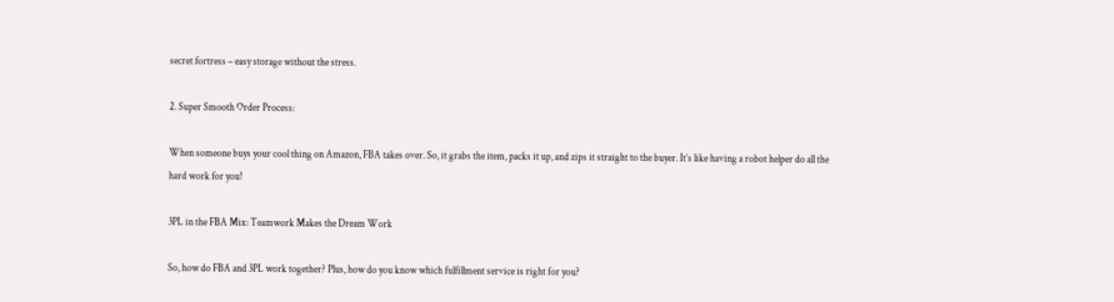secret fortress – easy storage without the stress.

2. Super Smooth Order Process:

When someone buys your cool thing on Amazon, FBA takes over. So, it grabs the item, packs it up, and zips it straight to the buyer. It’s like having a robot helper do all the hard work for you!

3PL in the FBA Mix: Teamwork Makes the Dream Work

So, how do FBA and 3PL work together? Plus, how do you know which fulfillment service is right for you?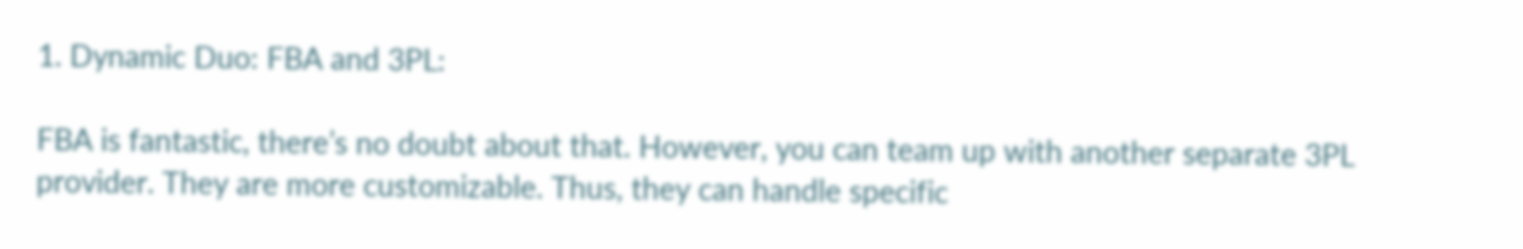1. Dynamic Duo: FBA and 3PL:

FBA is fantastic, there’s no doubt about that. However, you can team up with another separate 3PL provider. They are more customizable. Thus, they can handle specific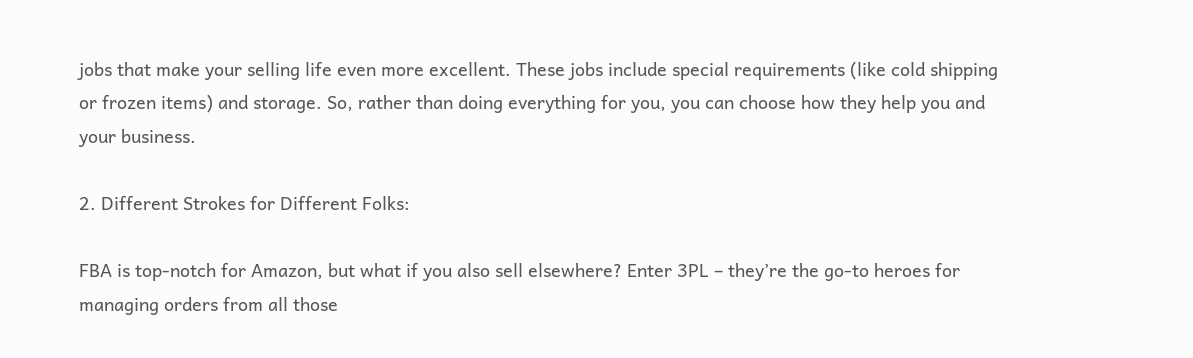jobs that make your selling life even more excellent. These jobs include special requirements (like cold shipping or frozen items) and storage. So, rather than doing everything for you, you can choose how they help you and your business.

2. Different Strokes for Different Folks:

FBA is top-notch for Amazon, but what if you also sell elsewhere? Enter 3PL – they’re the go-to heroes for managing orders from all those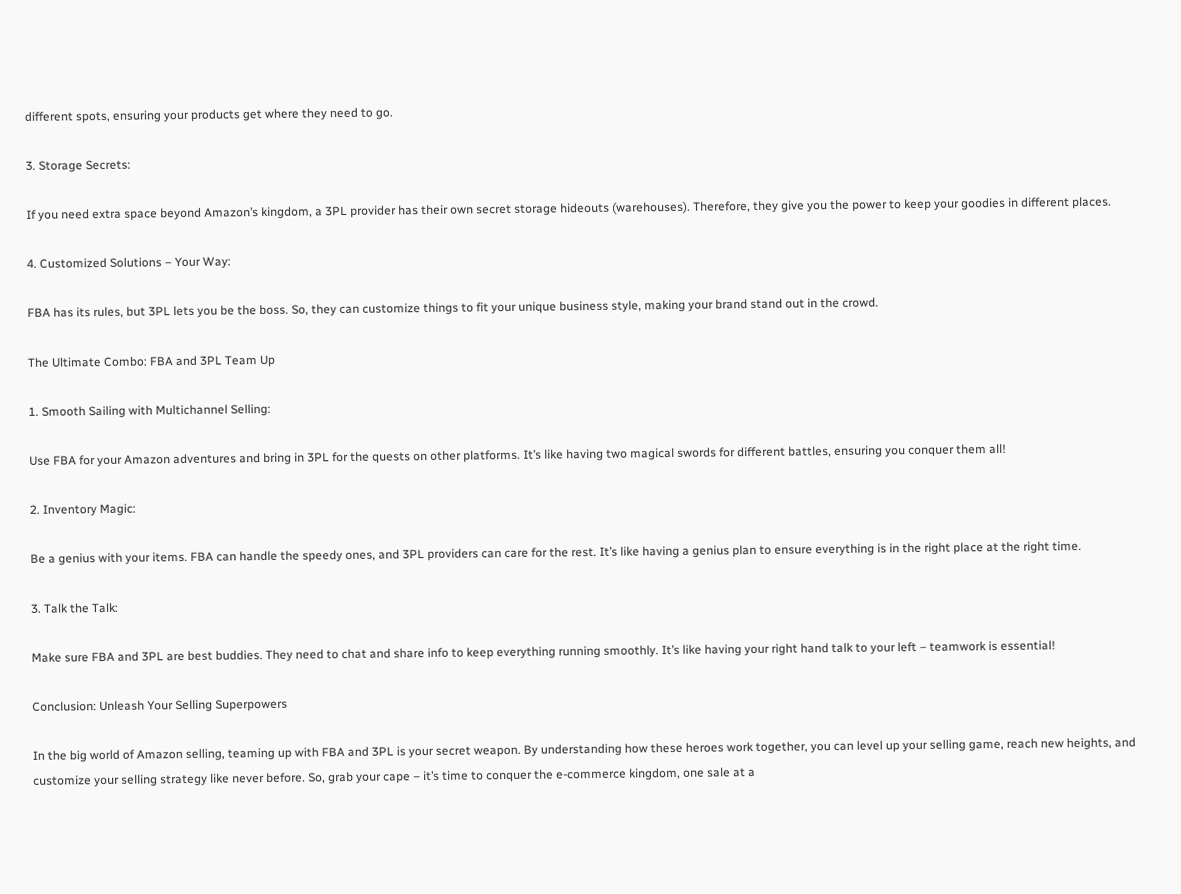different spots, ensuring your products get where they need to go.

3. Storage Secrets:

If you need extra space beyond Amazon’s kingdom, a 3PL provider has their own secret storage hideouts (warehouses). Therefore, they give you the power to keep your goodies in different places.

4. Customized Solutions – Your Way:

FBA has its rules, but 3PL lets you be the boss. So, they can customize things to fit your unique business style, making your brand stand out in the crowd.

The Ultimate Combo: FBA and 3PL Team Up

1. Smooth Sailing with Multichannel Selling:

Use FBA for your Amazon adventures and bring in 3PL for the quests on other platforms. It’s like having two magical swords for different battles, ensuring you conquer them all!

2. Inventory Magic:

Be a genius with your items. FBA can handle the speedy ones, and 3PL providers can care for the rest. It’s like having a genius plan to ensure everything is in the right place at the right time.

3. Talk the Talk:

Make sure FBA and 3PL are best buddies. They need to chat and share info to keep everything running smoothly. It’s like having your right hand talk to your left – teamwork is essential!

Conclusion: Unleash Your Selling Superpowers

In the big world of Amazon selling, teaming up with FBA and 3PL is your secret weapon. By understanding how these heroes work together, you can level up your selling game, reach new heights, and customize your selling strategy like never before. So, grab your cape – it’s time to conquer the e-commerce kingdom, one sale at a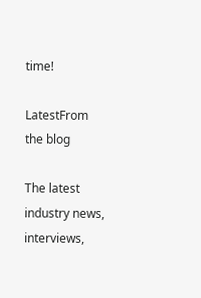time!

LatestFrom the blog

The latest industry news, interviews,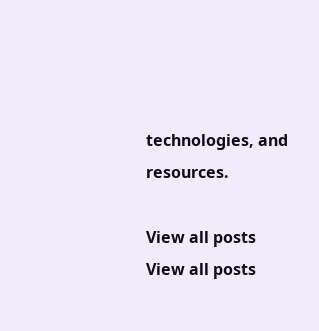technologies, and resources.

View all posts
View all posts